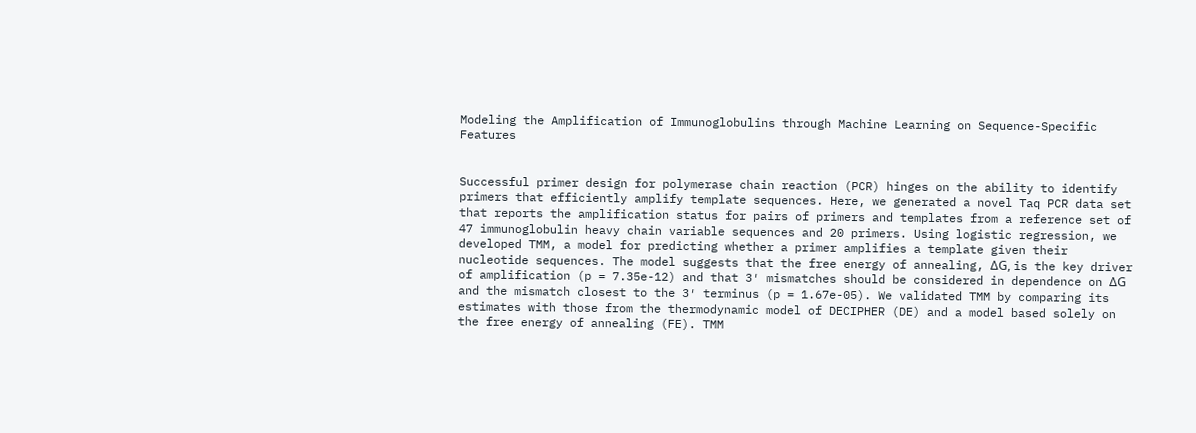Modeling the Amplification of Immunoglobulins through Machine Learning on Sequence-Specific Features


Successful primer design for polymerase chain reaction (PCR) hinges on the ability to identify primers that efficiently amplify template sequences. Here, we generated a novel Taq PCR data set that reports the amplification status for pairs of primers and templates from a reference set of 47 immunoglobulin heavy chain variable sequences and 20 primers. Using logistic regression, we developed TMM, a model for predicting whether a primer amplifies a template given their nucleotide sequences. The model suggests that the free energy of annealing, ΔG, is the key driver of amplification (p = 7.35e-12) and that 3′ mismatches should be considered in dependence on ΔG and the mismatch closest to the 3′ terminus (p = 1.67e-05). We validated TMM by comparing its estimates with those from the thermodynamic model of DECIPHER (DE) and a model based solely on the free energy of annealing (FE). TMM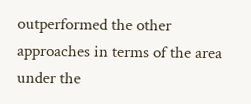outperformed the other approaches in terms of the area under the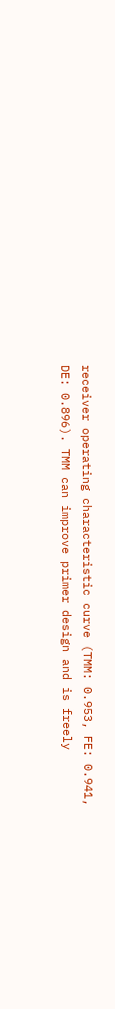receiver operating characteristic curve (TMM: 0.953, FE: 0.941, DE: 0.896). TMM can improve primer design and is freely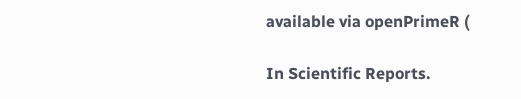available via openPrimeR (

In Scientific Reports.